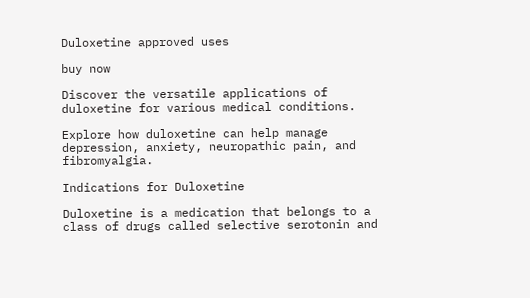Duloxetine approved uses

buy now

Discover the versatile applications of duloxetine for various medical conditions.

Explore how duloxetine can help manage depression, anxiety, neuropathic pain, and fibromyalgia.

Indications for Duloxetine

Duloxetine is a medication that belongs to a class of drugs called selective serotonin and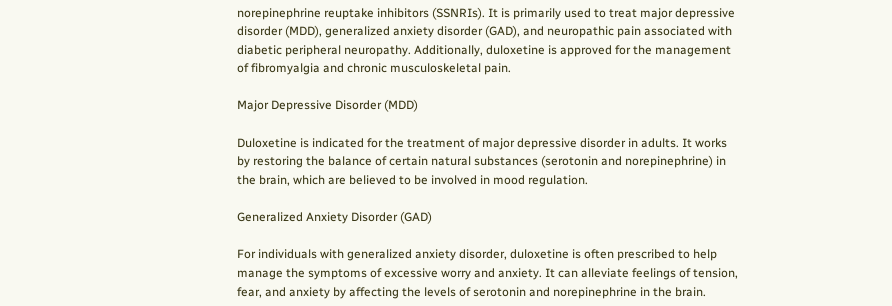norepinephrine reuptake inhibitors (SSNRIs). It is primarily used to treat major depressive disorder (MDD), generalized anxiety disorder (GAD), and neuropathic pain associated with diabetic peripheral neuropathy. Additionally, duloxetine is approved for the management of fibromyalgia and chronic musculoskeletal pain.

Major Depressive Disorder (MDD)

Duloxetine is indicated for the treatment of major depressive disorder in adults. It works by restoring the balance of certain natural substances (serotonin and norepinephrine) in the brain, which are believed to be involved in mood regulation.

Generalized Anxiety Disorder (GAD)

For individuals with generalized anxiety disorder, duloxetine is often prescribed to help manage the symptoms of excessive worry and anxiety. It can alleviate feelings of tension, fear, and anxiety by affecting the levels of serotonin and norepinephrine in the brain.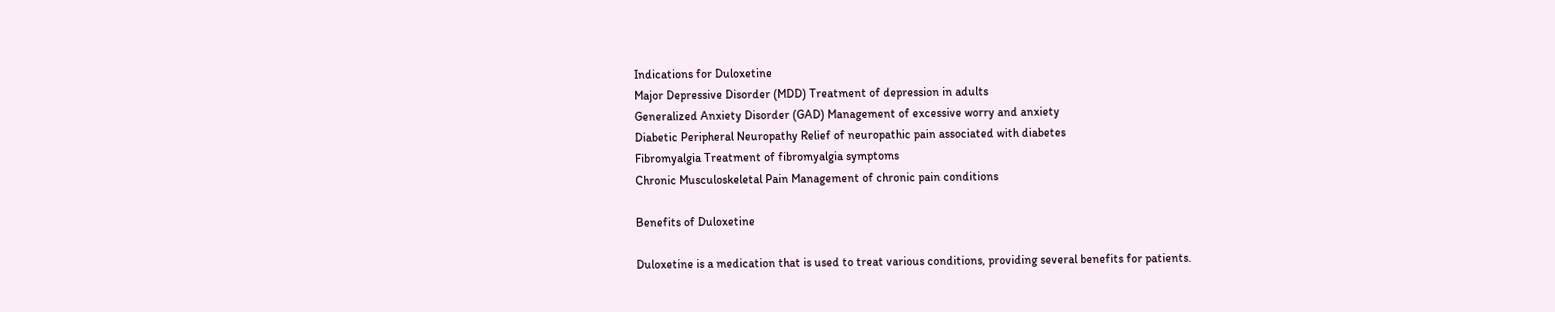Indications for Duloxetine
Major Depressive Disorder (MDD) Treatment of depression in adults
Generalized Anxiety Disorder (GAD) Management of excessive worry and anxiety
Diabetic Peripheral Neuropathy Relief of neuropathic pain associated with diabetes
Fibromyalgia Treatment of fibromyalgia symptoms
Chronic Musculoskeletal Pain Management of chronic pain conditions

Benefits of Duloxetine

Duloxetine is a medication that is used to treat various conditions, providing several benefits for patients.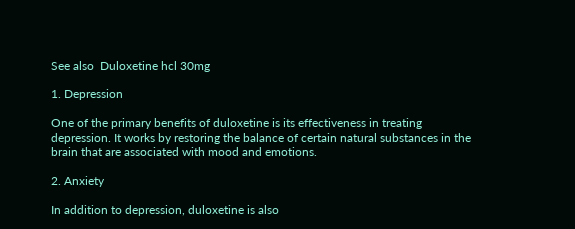See also  Duloxetine hcl 30mg

1. Depression

One of the primary benefits of duloxetine is its effectiveness in treating depression. It works by restoring the balance of certain natural substances in the brain that are associated with mood and emotions.

2. Anxiety

In addition to depression, duloxetine is also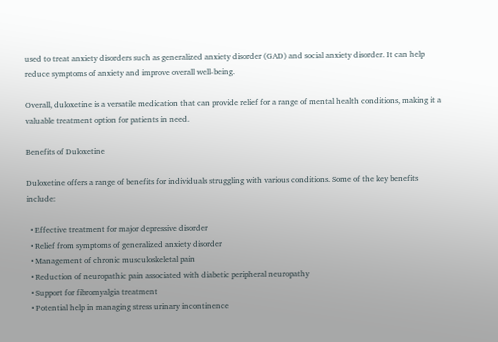used to treat anxiety disorders such as generalized anxiety disorder (GAD) and social anxiety disorder. It can help reduce symptoms of anxiety and improve overall well-being.

Overall, duloxetine is a versatile medication that can provide relief for a range of mental health conditions, making it a valuable treatment option for patients in need.

Benefits of Duloxetine

Duloxetine offers a range of benefits for individuals struggling with various conditions. Some of the key benefits include:

  • Effective treatment for major depressive disorder
  • Relief from symptoms of generalized anxiety disorder
  • Management of chronic musculoskeletal pain
  • Reduction of neuropathic pain associated with diabetic peripheral neuropathy
  • Support for fibromyalgia treatment
  • Potential help in managing stress urinary incontinence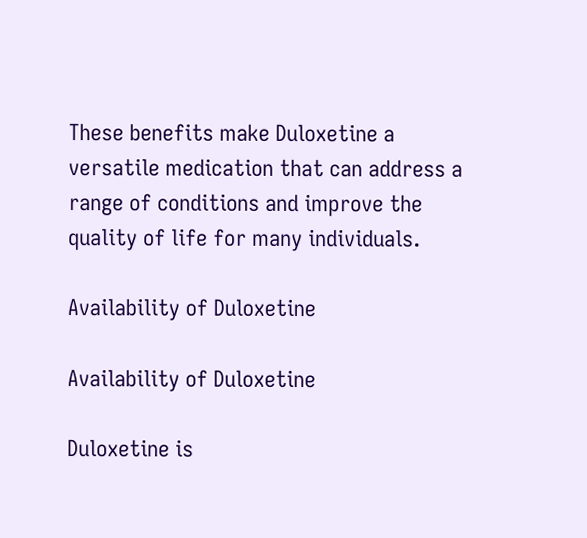These benefits make Duloxetine a versatile medication that can address a range of conditions and improve the quality of life for many individuals.

Availability of Duloxetine

Availability of Duloxetine

Duloxetine is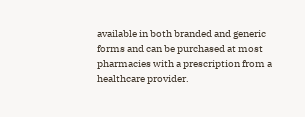available in both branded and generic forms and can be purchased at most pharmacies with a prescription from a healthcare provider.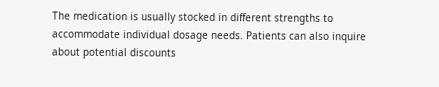The medication is usually stocked in different strengths to accommodate individual dosage needs. Patients can also inquire about potential discounts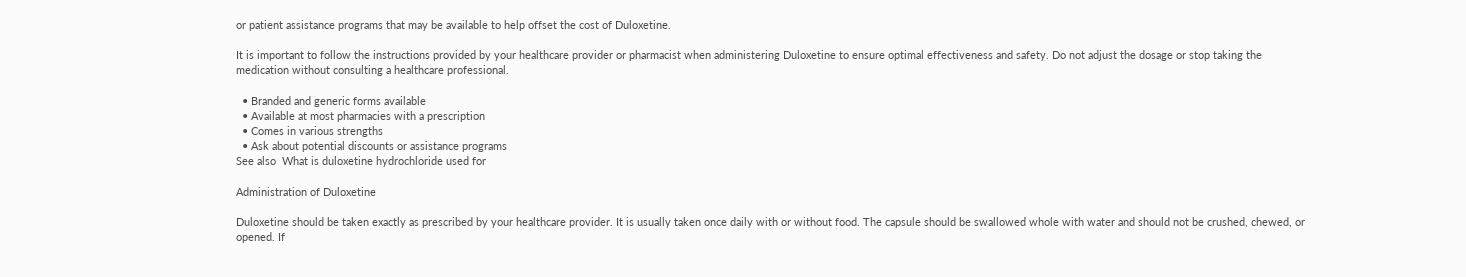or patient assistance programs that may be available to help offset the cost of Duloxetine.

It is important to follow the instructions provided by your healthcare provider or pharmacist when administering Duloxetine to ensure optimal effectiveness and safety. Do not adjust the dosage or stop taking the medication without consulting a healthcare professional.

  • Branded and generic forms available
  • Available at most pharmacies with a prescription
  • Comes in various strengths
  • Ask about potential discounts or assistance programs
See also  What is duloxetine hydrochloride used for

Administration of Duloxetine

Duloxetine should be taken exactly as prescribed by your healthcare provider. It is usually taken once daily with or without food. The capsule should be swallowed whole with water and should not be crushed, chewed, or opened. If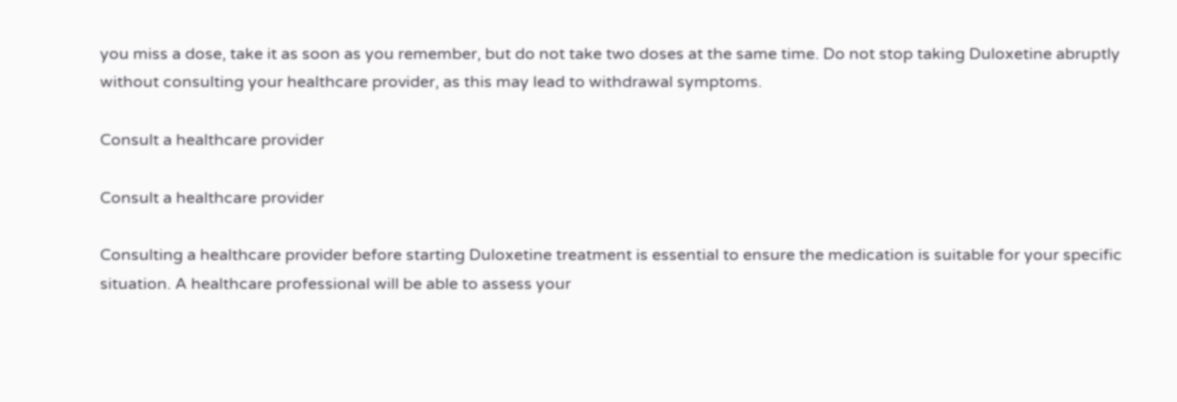you miss a dose, take it as soon as you remember, but do not take two doses at the same time. Do not stop taking Duloxetine abruptly without consulting your healthcare provider, as this may lead to withdrawal symptoms.

Consult a healthcare provider

Consult a healthcare provider

Consulting a healthcare provider before starting Duloxetine treatment is essential to ensure the medication is suitable for your specific situation. A healthcare professional will be able to assess your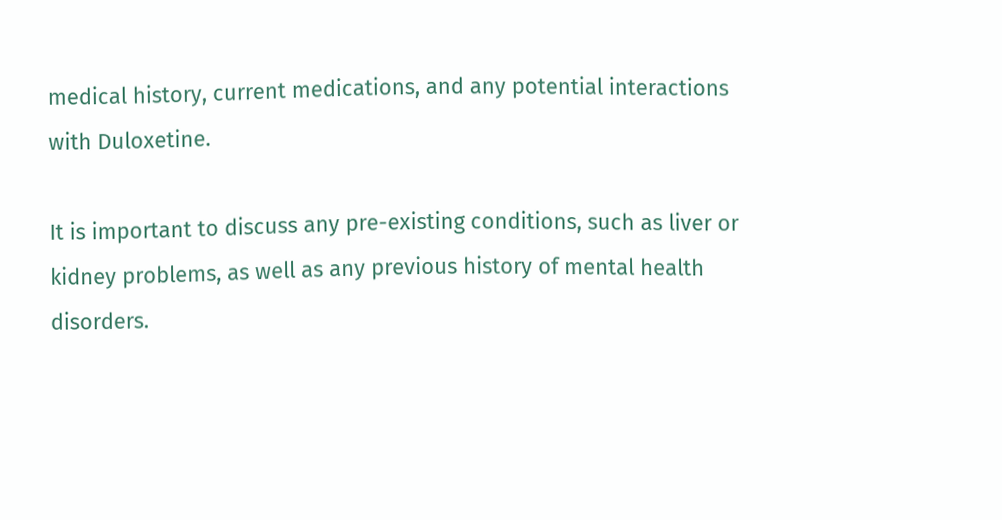medical history, current medications, and any potential interactions with Duloxetine.

It is important to discuss any pre-existing conditions, such as liver or kidney problems, as well as any previous history of mental health disorders.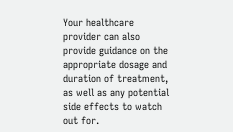Your healthcare provider can also provide guidance on the appropriate dosage and duration of treatment, as well as any potential side effects to watch out for.